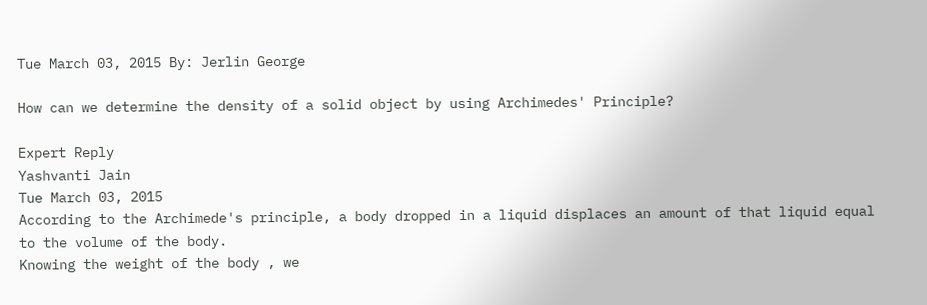Tue March 03, 2015 By: Jerlin George

How can we determine the density of a solid object by using Archimedes' Principle?

Expert Reply
Yashvanti Jain
Tue March 03, 2015
According to the Archimede's principle, a body dropped in a liquid displaces an amount of that liquid equal to the volume of the body.
Knowing the weight of the body , we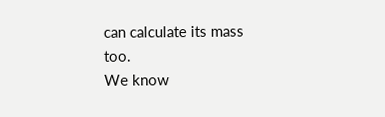can calculate its mass too.
We know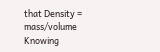that Density = mass/volume
Knowing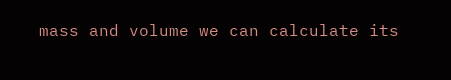mass and volume we can calculate its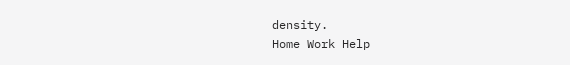density.
Home Work Help